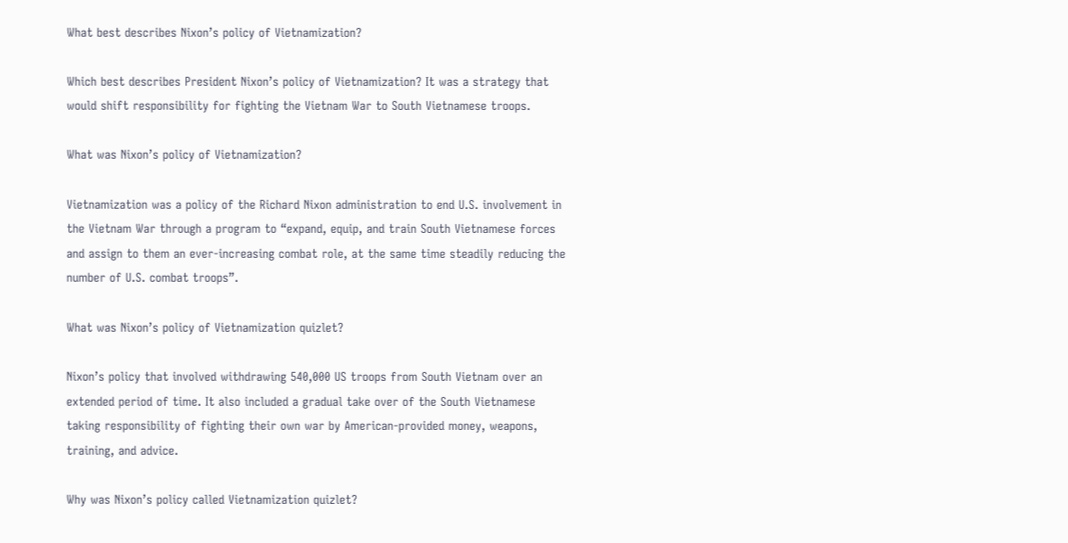What best describes Nixon’s policy of Vietnamization?

Which best describes President Nixon’s policy of Vietnamization? It was a strategy that would shift responsibility for fighting the Vietnam War to South Vietnamese troops.

What was Nixon’s policy of Vietnamization?

Vietnamization was a policy of the Richard Nixon administration to end U.S. involvement in the Vietnam War through a program to “expand, equip, and train South Vietnamese forces and assign to them an ever-increasing combat role, at the same time steadily reducing the number of U.S. combat troops”.

What was Nixon’s policy of Vietnamization quizlet?

Nixon’s policy that involved withdrawing 540,000 US troops from South Vietnam over an extended period of time. It also included a gradual take over of the South Vietnamese taking responsibility of fighting their own war by American-provided money, weapons, training, and advice.

Why was Nixon’s policy called Vietnamization quizlet?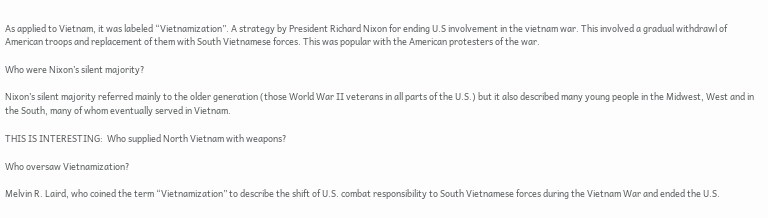As applied to Vietnam, it was labeled “Vietnamization”. A strategy by President Richard Nixon for ending U.S involvement in the vietnam war. This involved a gradual withdrawl of American troops and replacement of them with South Vietnamese forces. This was popular with the American protesters of the war.

Who were Nixon’s silent majority?

Nixon’s silent majority referred mainly to the older generation (those World War II veterans in all parts of the U.S.) but it also described many young people in the Midwest, West and in the South, many of whom eventually served in Vietnam.

THIS IS INTERESTING:  Who supplied North Vietnam with weapons?

Who oversaw Vietnamization?

Melvin R. Laird, who coined the term “Vietnamization” to describe the shift of U.S. combat responsibility to South Vietnamese forces during the Vietnam War and ended the U.S.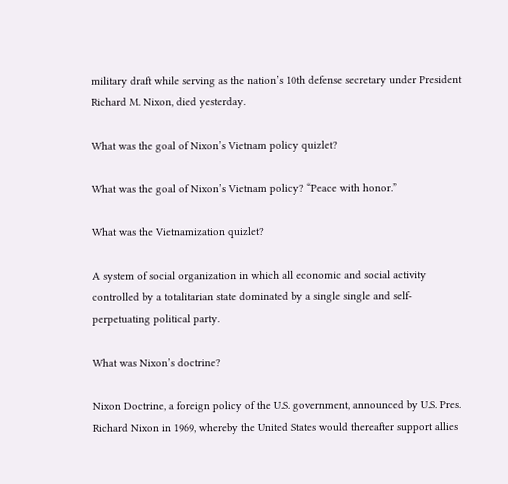military draft while serving as the nation’s 10th defense secretary under President Richard M. Nixon, died yesterday.

What was the goal of Nixon’s Vietnam policy quizlet?

What was the goal of Nixon’s Vietnam policy? “Peace with honor.”

What was the Vietnamization quizlet?

A system of social organization in which all economic and social activity controlled by a totalitarian state dominated by a single single and self-perpetuating political party.

What was Nixon’s doctrine?

Nixon Doctrine, a foreign policy of the U.S. government, announced by U.S. Pres. Richard Nixon in 1969, whereby the United States would thereafter support allies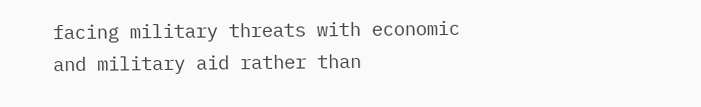facing military threats with economic and military aid rather than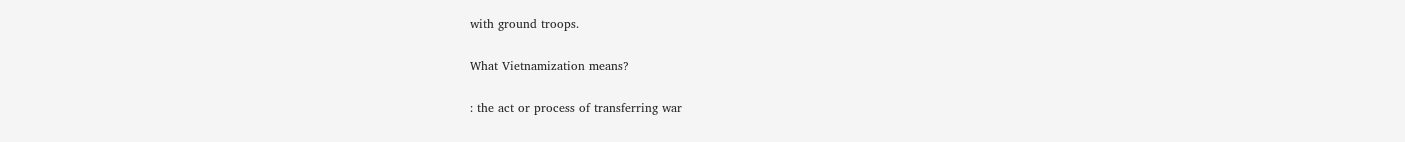with ground troops.

What Vietnamization means?

: the act or process of transferring war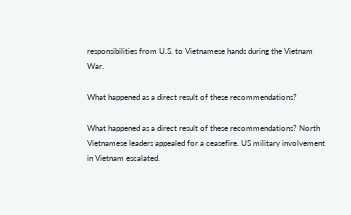responsibilities from U.S. to Vietnamese hands during the Vietnam War.

What happened as a direct result of these recommendations?

What happened as a direct result of these recommendations? North Vietnamese leaders appealed for a ceasefire. US military involvement in Vietnam escalated.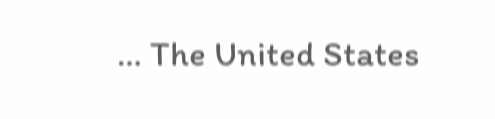… The United States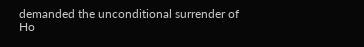demanded the unconditional surrender of Ho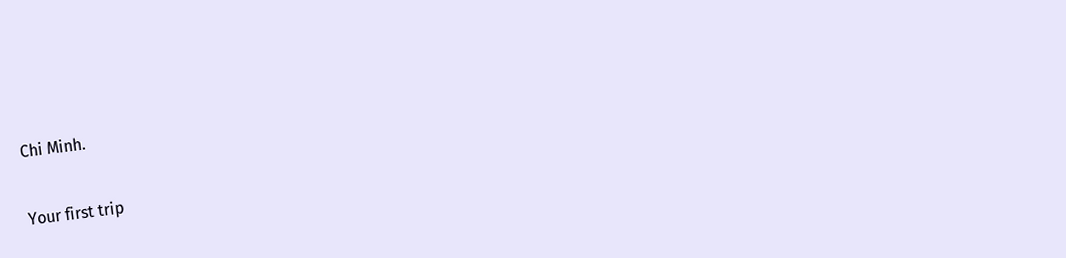Chi Minh.

Your first trip